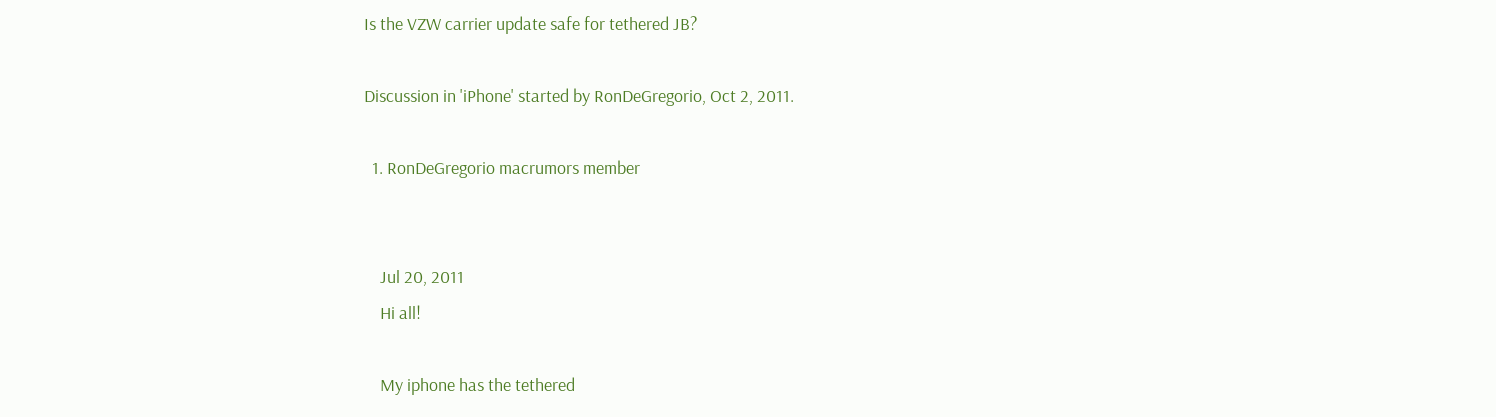Is the VZW carrier update safe for tethered JB?

Discussion in 'iPhone' started by RonDeGregorio, Oct 2, 2011.

  1. RonDeGregorio macrumors member


    Jul 20, 2011
    Hi all!

    My iphone has the tethered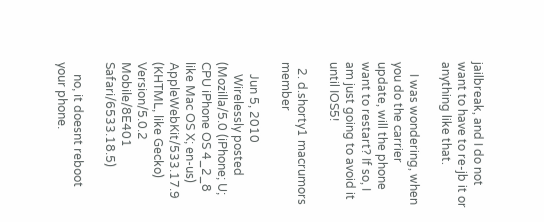jailbreak, and I do not want to have to re-jb it or anything like that.

    I was wondering, when you do the carrier update, will the phone want to restart? If so, I am just going to avoid it until IOS5!

  2. d.shorty1 macrumors member

    Jun 5, 2010
    Wirelessly posted (Mozilla/5.0 (iPhone; U; CPU iPhone OS 4_2_8 like Mac OS X; en-us) AppleWebKit/533.17.9 (KHTML, like Gecko) Version/5.0.2 Mobile/8E401 Safari/6533.18.5)

    no, it doesnt reboot your phone.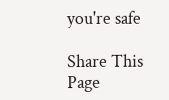you're safe

Share This Page